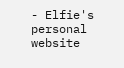- Elfie's personal website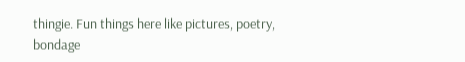thingie. Fun things here like pictures, poetry, bondage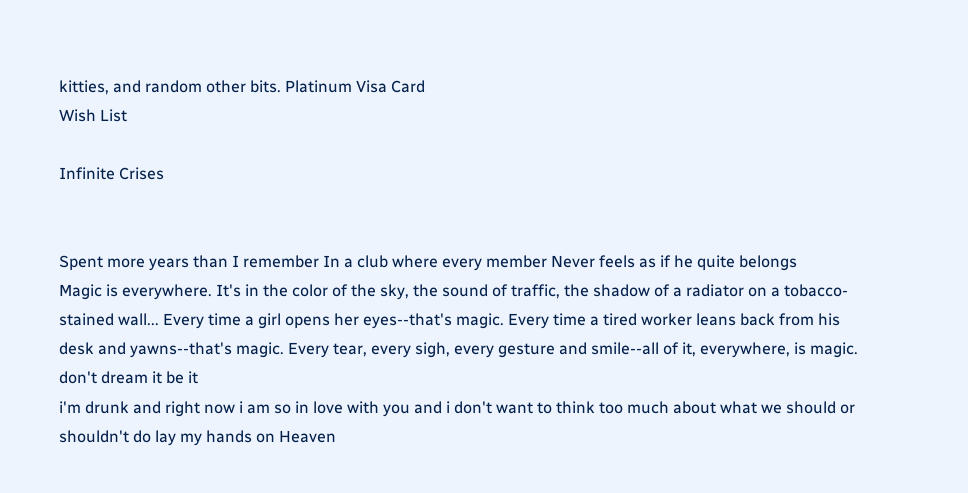kitties, and random other bits. Platinum Visa Card
Wish List

Infinite Crises


Spent more years than I remember In a club where every member Never feels as if he quite belongs
Magic is everywhere. It's in the color of the sky, the sound of traffic, the shadow of a radiator on a tobacco-stained wall... Every time a girl opens her eyes--that's magic. Every time a tired worker leans back from his desk and yawns--that's magic. Every tear, every sigh, every gesture and smile--all of it, everywhere, is magic.
don't dream it be it
i'm drunk and right now i am so in love with you and i don't want to think too much about what we should or shouldn't do lay my hands on Heaven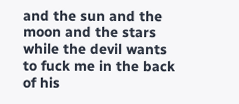and the sun and the moon and the stars while the devil wants to fuck me in the back of his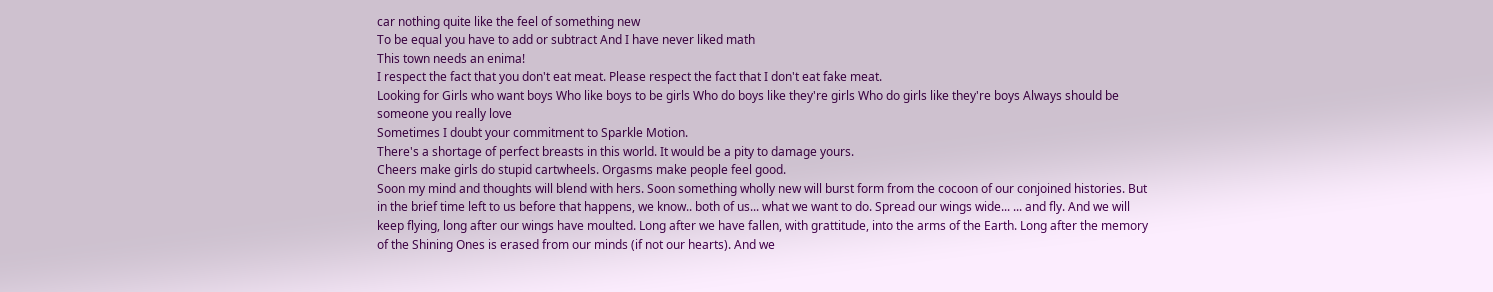car nothing quite like the feel of something new
To be equal you have to add or subtract And I have never liked math
This town needs an enima!
I respect the fact that you don't eat meat. Please respect the fact that I don't eat fake meat.
Looking for Girls who want boys Who like boys to be girls Who do boys like they're girls Who do girls like they're boys Always should be someone you really love
Sometimes I doubt your commitment to Sparkle Motion.
There's a shortage of perfect breasts in this world. It would be a pity to damage yours.
Cheers make girls do stupid cartwheels. Orgasms make people feel good.
Soon my mind and thoughts will blend with hers. Soon something wholly new will burst form from the cocoon of our conjoined histories. But in the brief time left to us before that happens, we know.. both of us... what we want to do. Spread our wings wide... ... and fly. And we will keep flying, long after our wings have moulted. Long after we have fallen, with grattitude, into the arms of the Earth. Long after the memory of the Shining Ones is erased from our minds (if not our hearts). And we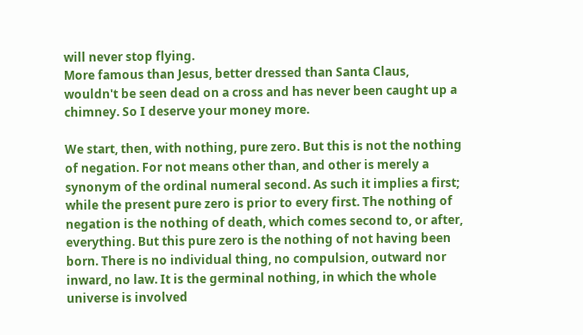will never stop flying.
More famous than Jesus, better dressed than Santa Claus, wouldn't be seen dead on a cross and has never been caught up a chimney. So I deserve your money more.

We start, then, with nothing, pure zero. But this is not the nothing of negation. For not means other than, and other is merely a synonym of the ordinal numeral second. As such it implies a first; while the present pure zero is prior to every first. The nothing of negation is the nothing of death, which comes second to, or after, everything. But this pure zero is the nothing of not having been born. There is no individual thing, no compulsion, outward nor inward, no law. It is the germinal nothing, in which the whole universe is involved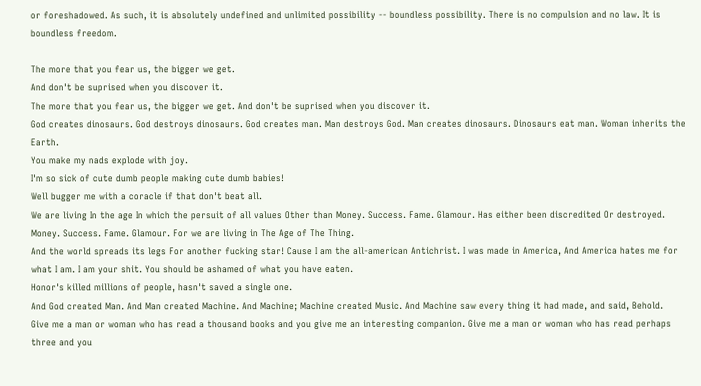or foreshadowed. As such, it is absolutely undefined and unlimited possibility -- boundless possibility. There is no compulsion and no law. It is boundless freedom.

The more that you fear us, the bigger we get.
And don't be suprised when you discover it.
The more that you fear us, the bigger we get. And don't be suprised when you discover it.
God creates dinosaurs. God destroys dinosaurs. God creates man. Man destroys God. Man creates dinosaurs. Dinosaurs eat man. Woman inherits the Earth.
You make my nads explode with joy.
I'm so sick of cute dumb people making cute dumb babies!
Well bugger me with a coracle if that don't beat all.
We are living In the age In which the persuit of all values Other than Money. Success. Fame. Glamour. Has either been discredited Or destroyed. Money. Success. Fame. Glamour. For we are living in The Age of The Thing.
And the world spreads its legs For another fucking star! Cause I am the all-american Antichrist. I was made in America, And America hates me for what I am. I am your shit. You should be ashamed of what you have eaten.
Honor's killed millions of people, hasn't saved a single one.
And God created Man. And Man created Machine. And Machine; Machine created Music. And Machine saw every thing it had made, and said, Behold.
Give me a man or woman who has read a thousand books and you give me an interesting companion. Give me a man or woman who has read perhaps three and you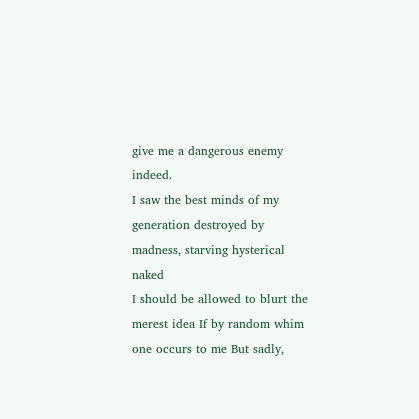give me a dangerous enemy indeed.
I saw the best minds of my generation destroyed by madness, starving hysterical naked
I should be allowed to blurt the merest idea If by random whim one occurs to me But sadly,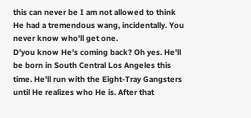this can never be I am not allowed to think
He had a tremendous wang, incidentally. You never know who'll get one.
D'you know He's coming back? Oh yes. He'll be born in South Central Los Angeles this time. He'll run with the Eight-Tray Gangsters until He realizes who He is. After that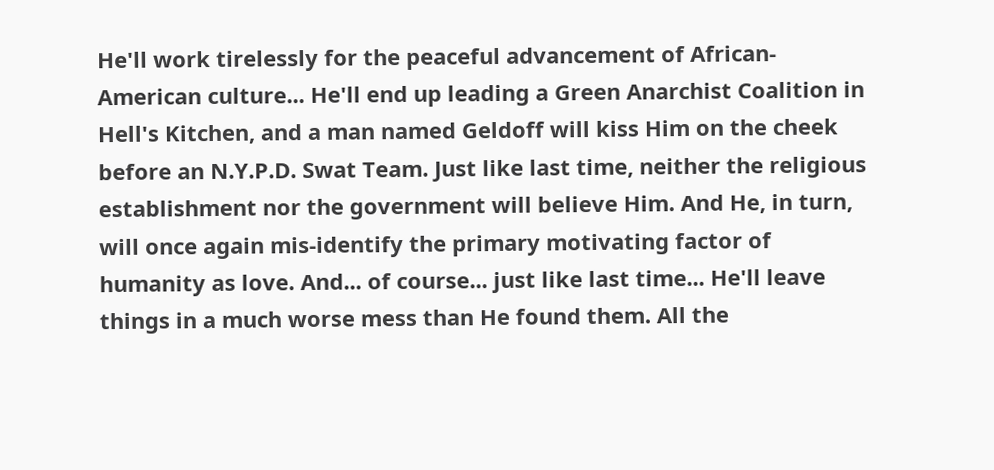He'll work tirelessly for the peaceful advancement of African-American culture... He'll end up leading a Green Anarchist Coalition in Hell's Kitchen, and a man named Geldoff will kiss Him on the cheek before an N.Y.P.D. Swat Team. Just like last time, neither the religious establishment nor the government will believe Him. And He, in turn, will once again mis-identify the primary motivating factor of humanity as love. And... of course... just like last time... He'll leave things in a much worse mess than He found them. All the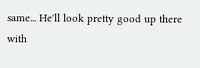same... He'll look pretty good up there with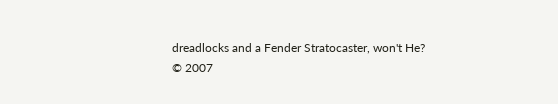dreadlocks and a Fender Stratocaster, won't He?
© 2007